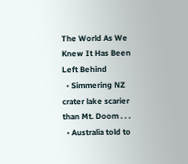The World As We Knew It Has Been Left Behind
  • Simmering NZ crater lake scarier than Mt. Doom . . .
  • Australia told to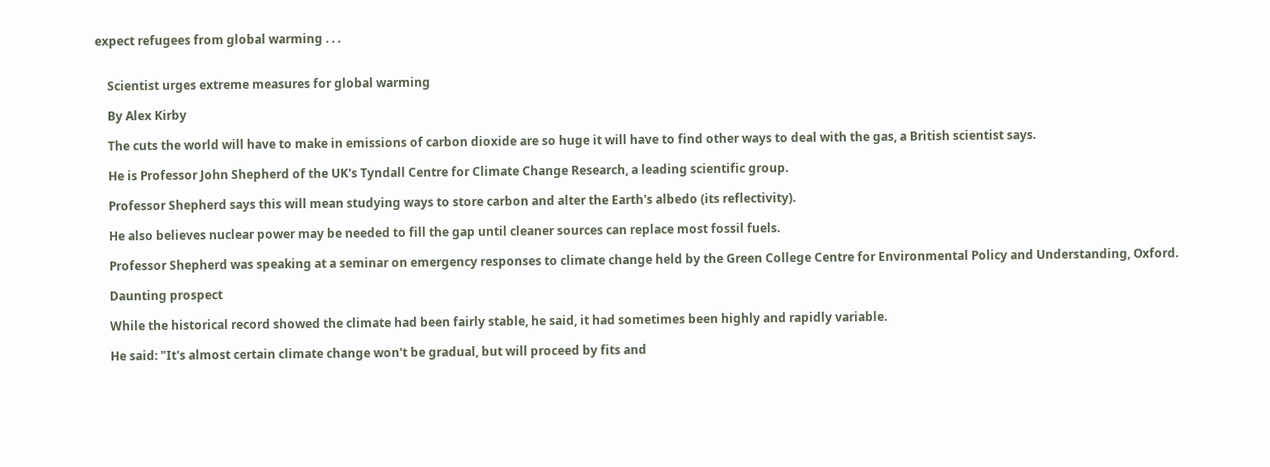expect refugees from global warming . . .


    Scientist urges extreme measures for global warming

    By Alex Kirby

    The cuts the world will have to make in emissions of carbon dioxide are so huge it will have to find other ways to deal with the gas, a British scientist says.

    He is Professor John Shepherd of the UK's Tyndall Centre for Climate Change Research, a leading scientific group.

    Professor Shepherd says this will mean studying ways to store carbon and alter the Earth's albedo (its reflectivity).

    He also believes nuclear power may be needed to fill the gap until cleaner sources can replace most fossil fuels.

    Professor Shepherd was speaking at a seminar on emergency responses to climate change held by the Green College Centre for Environmental Policy and Understanding, Oxford.

    Daunting prospect

    While the historical record showed the climate had been fairly stable, he said, it had sometimes been highly and rapidly variable.

    He said: "It's almost certain climate change won't be gradual, but will proceed by fits and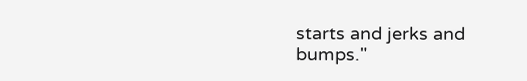starts and jerks and bumps."